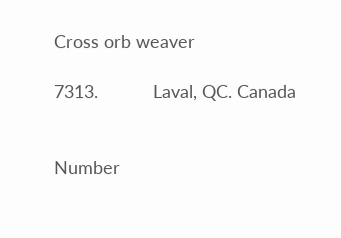Cross orb weaver

7313.           Laval, QC. Canada


Number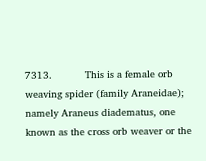7313.           This is a female orb weaving spider (family Araneidae); namely Araneus diadematus, one known as the cross orb weaver or the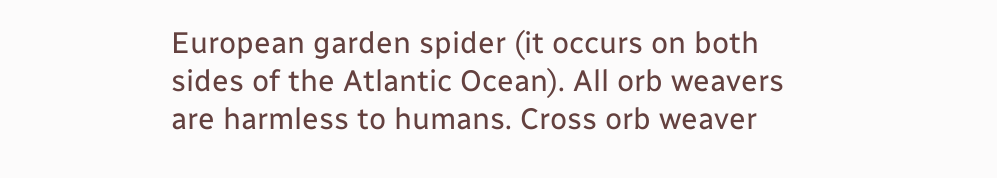European garden spider (it occurs on both sides of the Atlantic Ocean). All orb weavers are harmless to humans. Cross orb weaver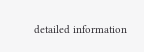detailed information